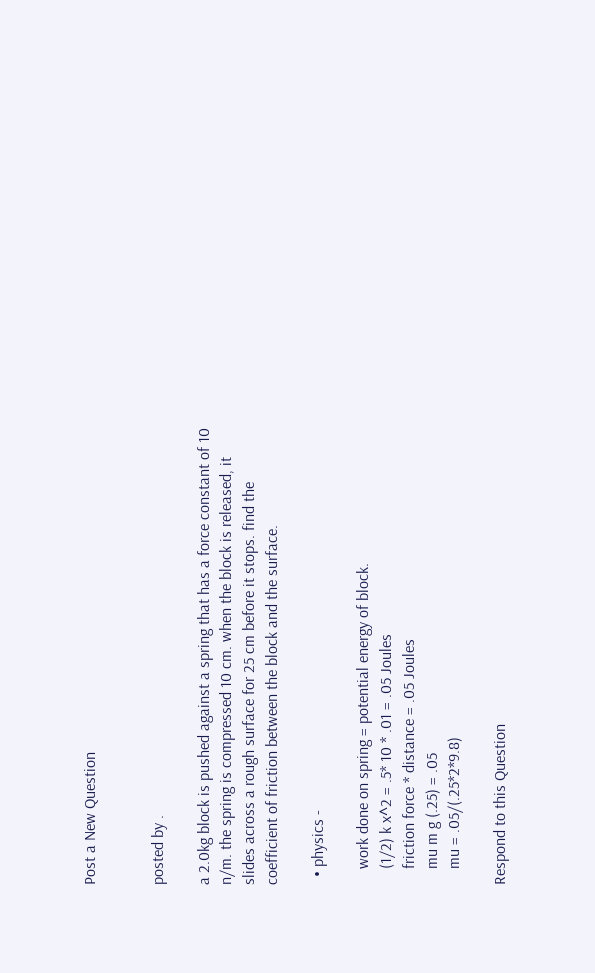Post a New Question


posted by .

a 2.0kg block is pushed against a spring that has a force constant of 10 n/m. the spring is compressed 10 cm. when the block is released, it slides across a rough surface for 25 cm before it stops. find the coefficient of friction between the block and the surface.

  • physics -

    work done on spring = potential energy of block.
    (1/2) k x^2 = .5* 10 * .01 = .05 Joules
    friction force * distance = .05 Joules
    mu m g (.25) = .05
    mu = .05/(.25*2*9.8)

Respond to this Question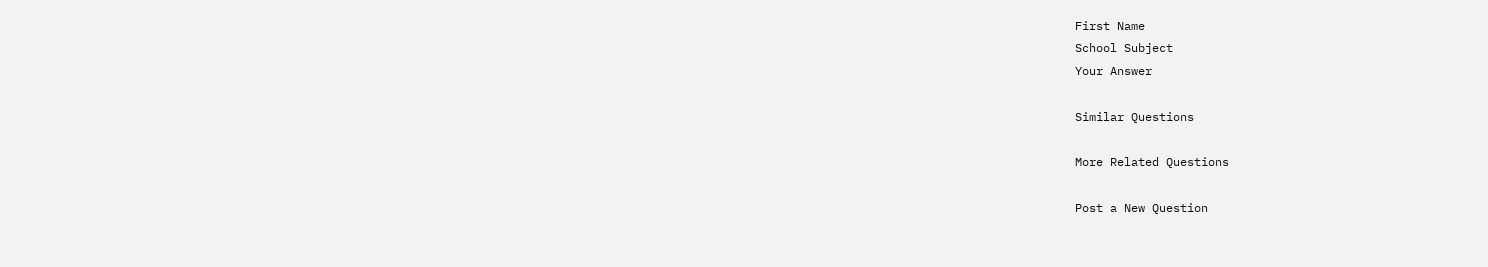First Name
School Subject
Your Answer

Similar Questions

More Related Questions

Post a New Question